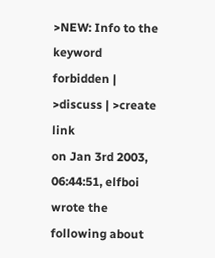>NEW: Info to the keyword forbidden | >discuss | >create link
on Jan 3rd 2003, 06:44:51, elfboi wrote the following about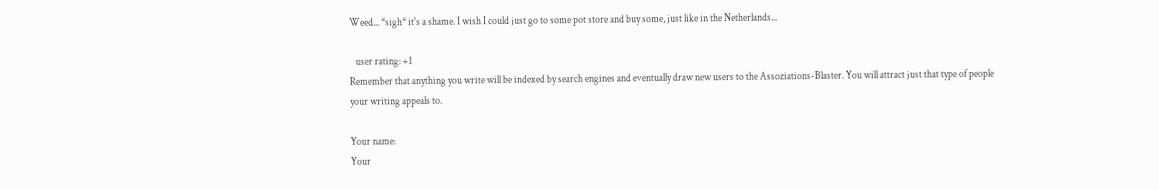Weed... *sigh* it's a shame. I wish I could just go to some pot store and buy some, just like in the Netherlands...

   user rating: +1
Remember that anything you write will be indexed by search engines and eventually draw new users to the Assoziations-Blaster. You will attract just that type of people your writing appeals to.

Your name:
Your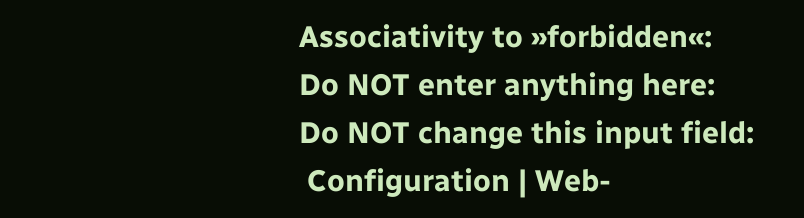Associativity to »forbidden«:
Do NOT enter anything here:
Do NOT change this input field:
 Configuration | Web-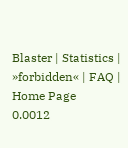Blaster | Statistics | »forbidden« | FAQ | Home Page
0.0012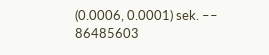(0.0006, 0.0001) sek. –– 86485603